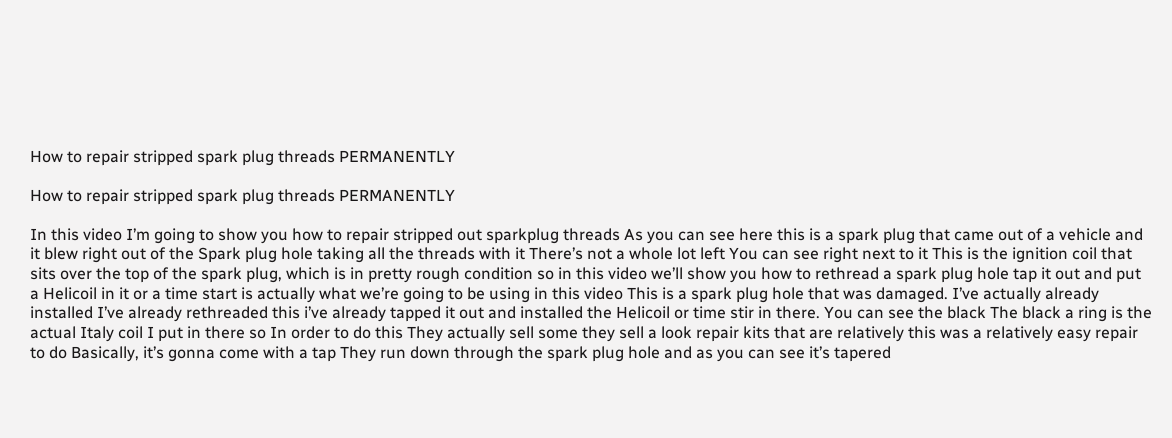How to repair stripped spark plug threads PERMANENTLY

How to repair stripped spark plug threads PERMANENTLY

In this video I’m going to show you how to repair stripped out sparkplug threads As you can see here this is a spark plug that came out of a vehicle and it blew right out of the Spark plug hole taking all the threads with it There’s not a whole lot left You can see right next to it This is the ignition coil that sits over the top of the spark plug, which is in pretty rough condition so in this video we’ll show you how to rethread a spark plug hole tap it out and put a Helicoil in it or a time start is actually what we’re going to be using in this video This is a spark plug hole that was damaged. I’ve actually already installed I’ve already rethreaded this i’ve already tapped it out and installed the Helicoil or time stir in there. You can see the black The black a ring is the actual Italy coil I put in there so In order to do this They actually sell some they sell a look repair kits that are relatively this was a relatively easy repair to do Basically, it’s gonna come with a tap They run down through the spark plug hole and as you can see it’s tapered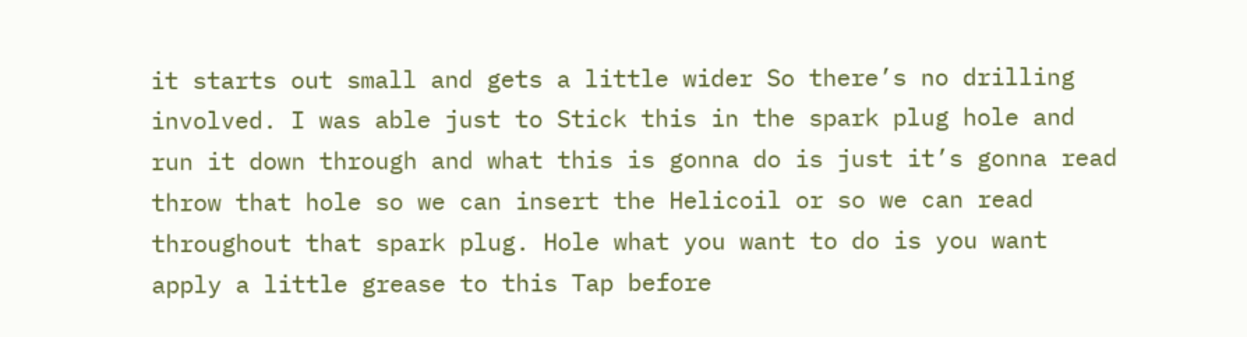it starts out small and gets a little wider So there’s no drilling involved. I was able just to Stick this in the spark plug hole and run it down through and what this is gonna do is just it’s gonna read throw that hole so we can insert the Helicoil or so we can read throughout that spark plug. Hole what you want to do is you want apply a little grease to this Tap before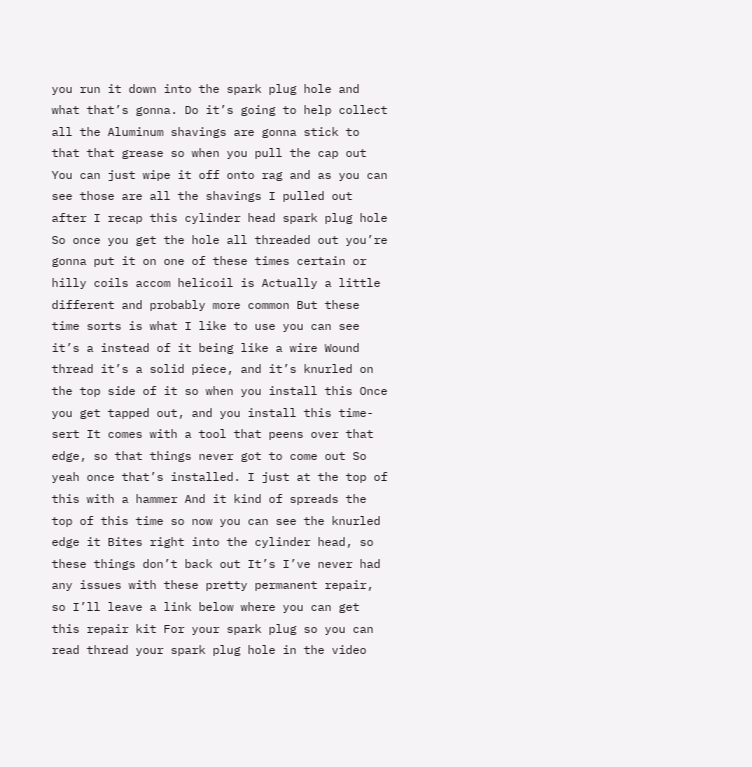you run it down into the spark plug hole and what that’s gonna. Do it’s going to help collect all the Aluminum shavings are gonna stick to that that grease so when you pull the cap out You can just wipe it off onto rag and as you can see those are all the shavings I pulled out after I recap this cylinder head spark plug hole So once you get the hole all threaded out you’re gonna put it on one of these times certain or hilly coils accom helicoil is Actually a little different and probably more common But these time sorts is what I like to use you can see it’s a instead of it being like a wire Wound thread it’s a solid piece, and it’s knurled on the top side of it so when you install this Once you get tapped out, and you install this time-sert It comes with a tool that peens over that edge, so that things never got to come out So yeah once that’s installed. I just at the top of this with a hammer And it kind of spreads the top of this time so now you can see the knurled edge it Bites right into the cylinder head, so these things don’t back out It’s I’ve never had any issues with these pretty permanent repair, so I’ll leave a link below where you can get this repair kit For your spark plug so you can read thread your spark plug hole in the video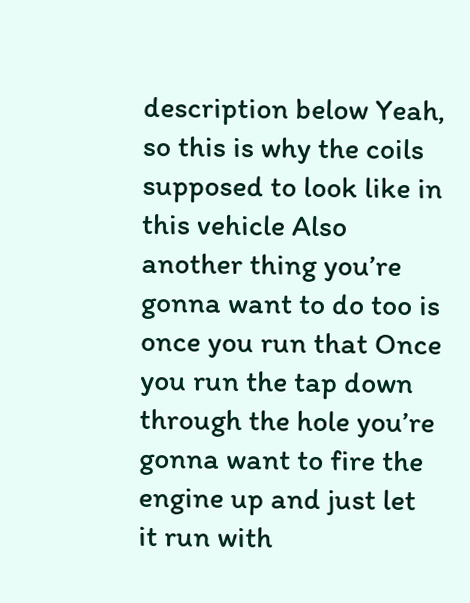description below Yeah, so this is why the coils supposed to look like in this vehicle Also another thing you’re gonna want to do too is once you run that Once you run the tap down through the hole you’re gonna want to fire the engine up and just let it run with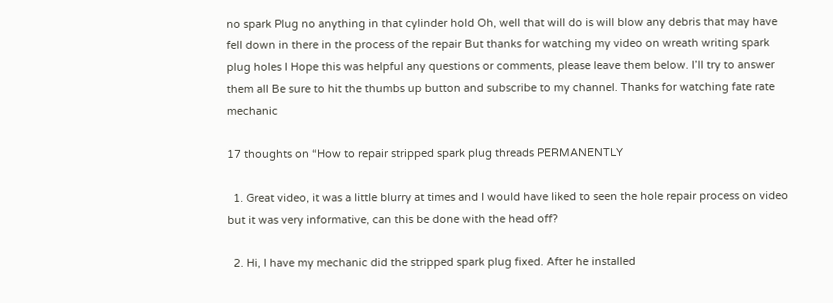no spark Plug no anything in that cylinder hold Oh, well that will do is will blow any debris that may have fell down in there in the process of the repair But thanks for watching my video on wreath writing spark plug holes I Hope this was helpful any questions or comments, please leave them below. I’ll try to answer them all Be sure to hit the thumbs up button and subscribe to my channel. Thanks for watching fate rate mechanic

17 thoughts on “How to repair stripped spark plug threads PERMANENTLY

  1. Great video, it was a little blurry at times and I would have liked to seen the hole repair process on video but it was very informative, can this be done with the head off?

  2. Hi, I have my mechanic did the stripped spark plug fixed. After he installed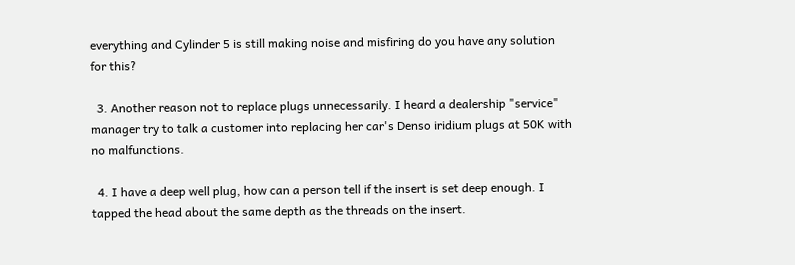everything and Cylinder 5 is still making noise and misfiring do you have any solution for this?

  3. Another reason not to replace plugs unnecessarily. I heard a dealership "service" manager try to talk a customer into replacing her car's Denso iridium plugs at 50K with no malfunctions.

  4. I have a deep well plug, how can a person tell if the insert is set deep enough. I tapped the head about the same depth as the threads on the insert.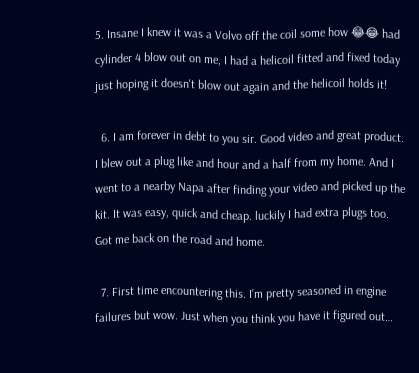5. Insane I knew it was a Volvo off the coil some how 😂😂 had cylinder 4 blow out on me, I had a helicoil fitted and fixed today just hoping it doesn't blow out again and the helicoil holds it!

  6. I am forever in debt to you sir. Good video and great product. I blew out a plug like and hour and a half from my home. And I went to a nearby Napa after finding your video and picked up the kit. It was easy, quick and cheap. luckily I had extra plugs too. Got me back on the road and home.

  7. First time encountering this. I’m pretty seasoned in engine failures but wow. Just when you think you have it figured out…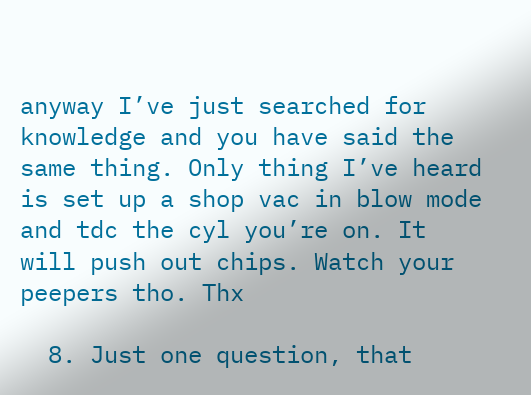anyway I’ve just searched for knowledge and you have said the same thing. Only thing I’ve heard is set up a shop vac in blow mode and tdc the cyl you’re on. It will push out chips. Watch your peepers tho. Thx

  8. Just one question, that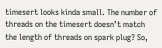timesert looks kinda small. The number of threads on the timesert doesn’t match the length of threads on spark plug? So,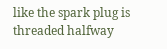like the spark plug is threaded halfway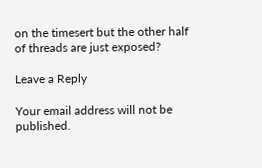on the timesert but the other half of threads are just exposed?

Leave a Reply

Your email address will not be published.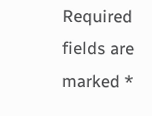Required fields are marked *